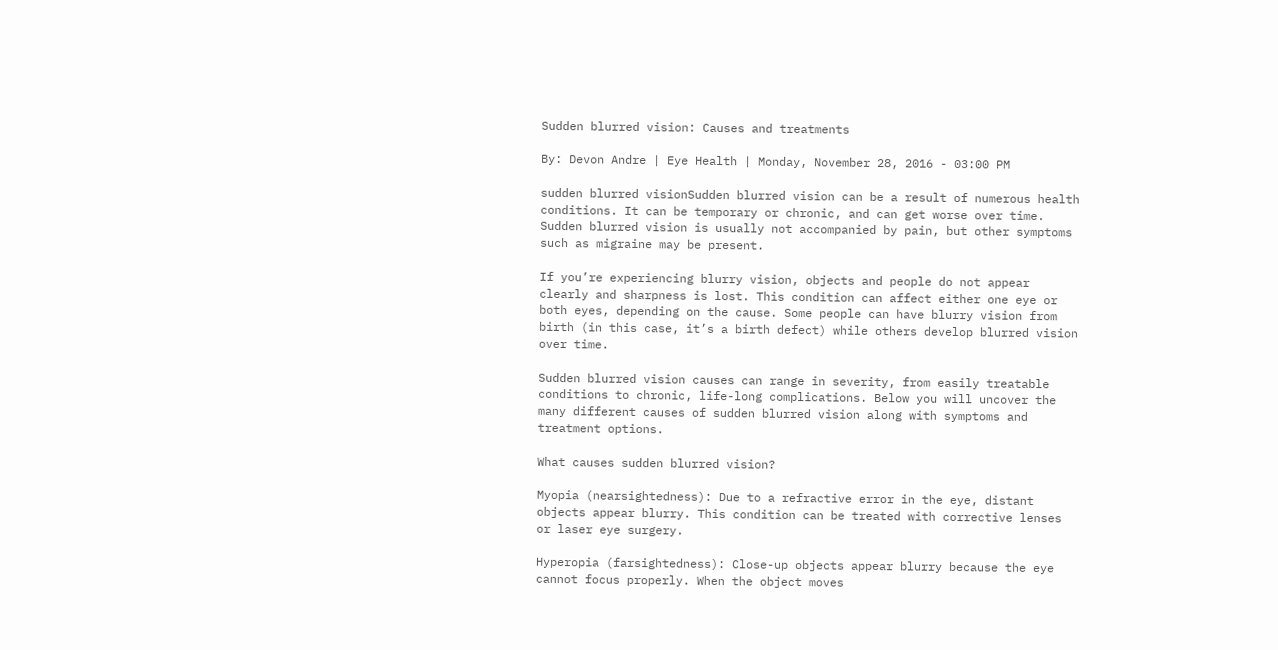Sudden blurred vision: Causes and treatments

By: Devon Andre | Eye Health | Monday, November 28, 2016 - 03:00 PM

sudden blurred visionSudden blurred vision can be a result of numerous health conditions. It can be temporary or chronic, and can get worse over time. Sudden blurred vision is usually not accompanied by pain, but other symptoms such as migraine may be present.

If you’re experiencing blurry vision, objects and people do not appear clearly and sharpness is lost. This condition can affect either one eye or both eyes, depending on the cause. Some people can have blurry vision from birth (in this case, it’s a birth defect) while others develop blurred vision over time.

Sudden blurred vision causes can range in severity, from easily treatable conditions to chronic, life-long complications. Below you will uncover the many different causes of sudden blurred vision along with symptoms and treatment options.

What causes sudden blurred vision?

Myopia (nearsightedness): Due to a refractive error in the eye, distant objects appear blurry. This condition can be treated with corrective lenses or laser eye surgery.

Hyperopia (farsightedness): Close-up objects appear blurry because the eye cannot focus properly. When the object moves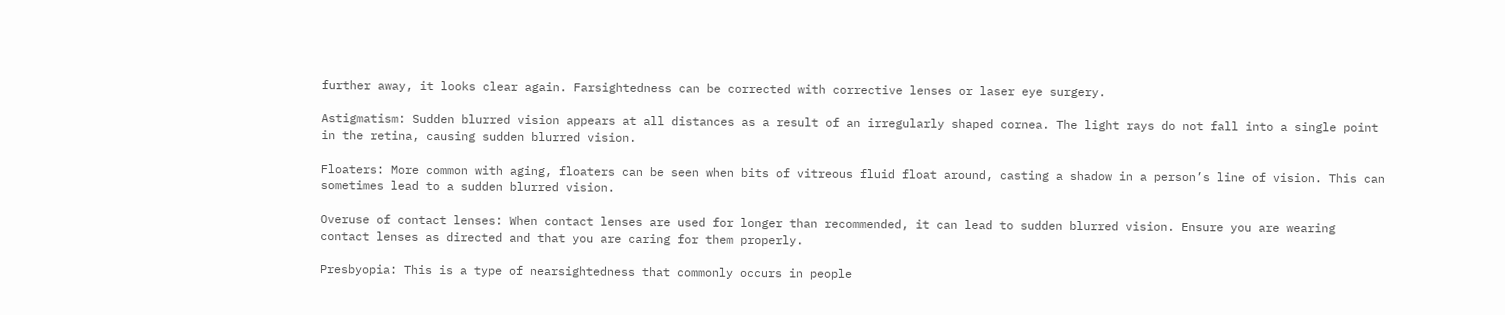further away, it looks clear again. Farsightedness can be corrected with corrective lenses or laser eye surgery.

Astigmatism: Sudden blurred vision appears at all distances as a result of an irregularly shaped cornea. The light rays do not fall into a single point in the retina, causing sudden blurred vision.

Floaters: More common with aging, floaters can be seen when bits of vitreous fluid float around, casting a shadow in a person’s line of vision. This can sometimes lead to a sudden blurred vision.

Overuse of contact lenses: When contact lenses are used for longer than recommended, it can lead to sudden blurred vision. Ensure you are wearing contact lenses as directed and that you are caring for them properly.

Presbyopia: This is a type of nearsightedness that commonly occurs in people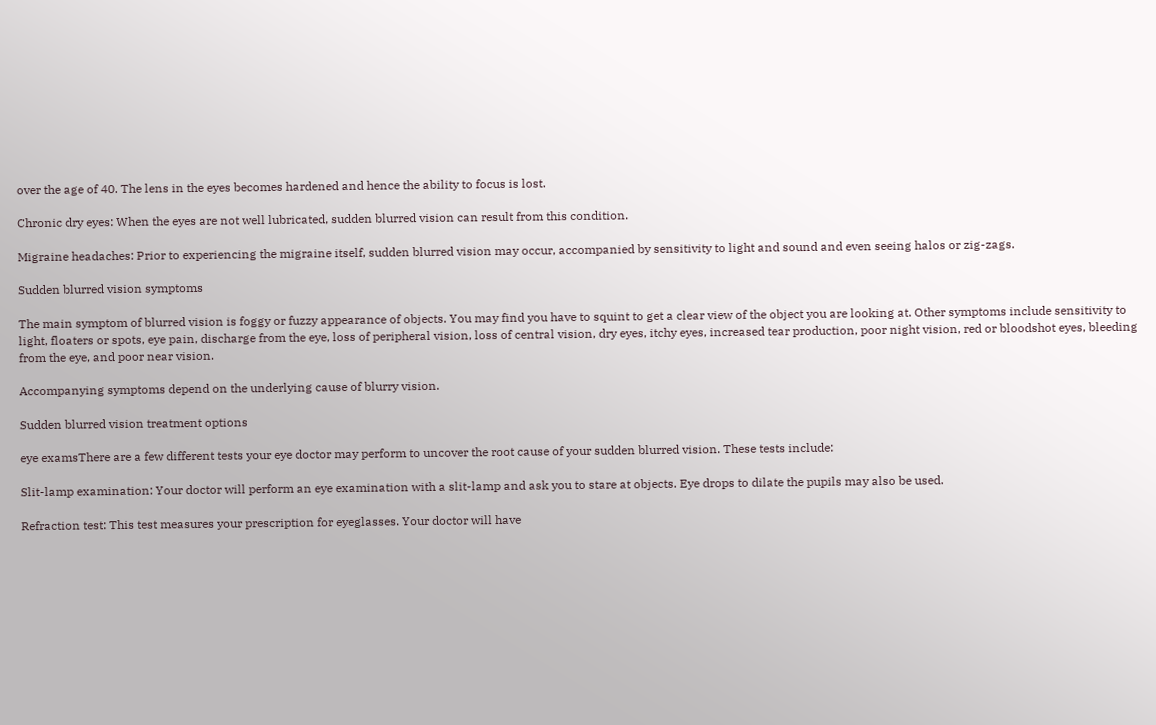over the age of 40. The lens in the eyes becomes hardened and hence the ability to focus is lost.

Chronic dry eyes: When the eyes are not well lubricated, sudden blurred vision can result from this condition.

Migraine headaches: Prior to experiencing the migraine itself, sudden blurred vision may occur, accompanied by sensitivity to light and sound and even seeing halos or zig-zags.

Sudden blurred vision symptoms

The main symptom of blurred vision is foggy or fuzzy appearance of objects. You may find you have to squint to get a clear view of the object you are looking at. Other symptoms include sensitivity to light, floaters or spots, eye pain, discharge from the eye, loss of peripheral vision, loss of central vision, dry eyes, itchy eyes, increased tear production, poor night vision, red or bloodshot eyes, bleeding from the eye, and poor near vision.

Accompanying symptoms depend on the underlying cause of blurry vision.

Sudden blurred vision treatment options

eye examsThere are a few different tests your eye doctor may perform to uncover the root cause of your sudden blurred vision. These tests include:

Slit-lamp examination: Your doctor will perform an eye examination with a slit-lamp and ask you to stare at objects. Eye drops to dilate the pupils may also be used.

Refraction test: This test measures your prescription for eyeglasses. Your doctor will have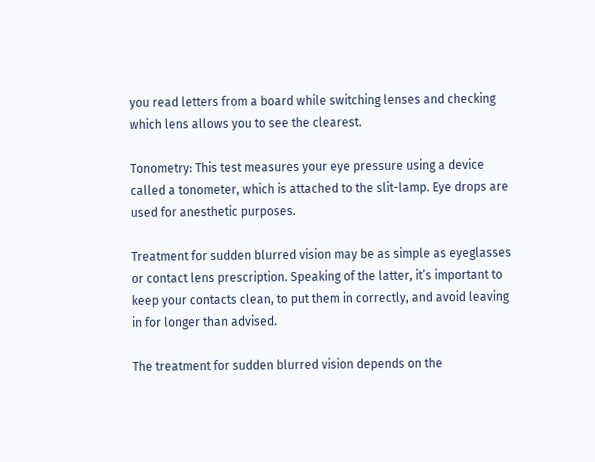you read letters from a board while switching lenses and checking which lens allows you to see the clearest.

Tonometry: This test measures your eye pressure using a device called a tonometer, which is attached to the slit-lamp. Eye drops are used for anesthetic purposes.

Treatment for sudden blurred vision may be as simple as eyeglasses or contact lens prescription. Speaking of the latter, it’s important to keep your contacts clean, to put them in correctly, and avoid leaving in for longer than advised.

The treatment for sudden blurred vision depends on the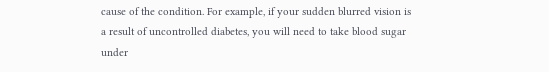cause of the condition. For example, if your sudden blurred vision is a result of uncontrolled diabetes, you will need to take blood sugar under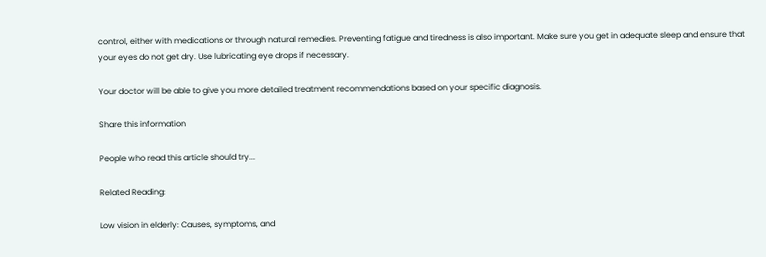control, either with medications or through natural remedies. Preventing fatigue and tiredness is also important. Make sure you get in adequate sleep and ensure that your eyes do not get dry. Use lubricating eye drops if necessary.

Your doctor will be able to give you more detailed treatment recommendations based on your specific diagnosis.

Share this information

People who read this article should try...

Related Reading:

Low vision in elderly: Causes, symptoms, and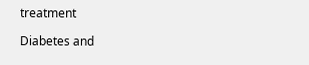treatment

Diabetes and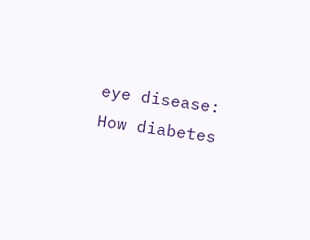eye disease: How diabetes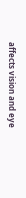affects vision and eye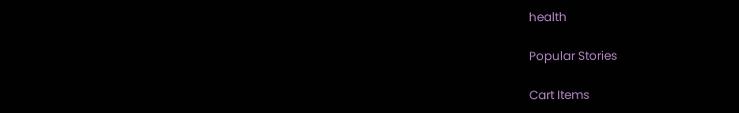health

Popular Stories

Cart Items